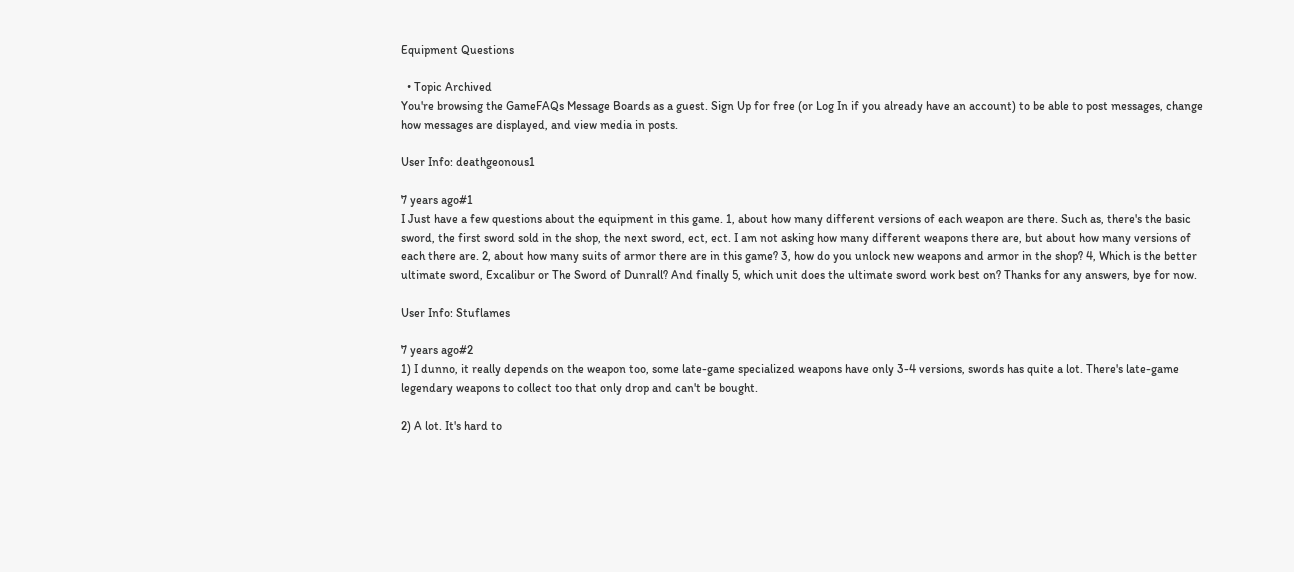Equipment Questions

  • Topic Archived
You're browsing the GameFAQs Message Boards as a guest. Sign Up for free (or Log In if you already have an account) to be able to post messages, change how messages are displayed, and view media in posts.

User Info: deathgeonous1

7 years ago#1
I Just have a few questions about the equipment in this game. 1, about how many different versions of each weapon are there. Such as, there's the basic sword, the first sword sold in the shop, the next sword, ect, ect. I am not asking how many different weapons there are, but about how many versions of each there are. 2, about how many suits of armor there are in this game? 3, how do you unlock new weapons and armor in the shop? 4, Which is the better ultimate sword, Excalibur or The Sword of Dunrall? And finally 5, which unit does the ultimate sword work best on? Thanks for any answers, bye for now.

User Info: Stuflames

7 years ago#2
1) I dunno, it really depends on the weapon too, some late-game specialized weapons have only 3-4 versions, swords has quite a lot. There's late-game legendary weapons to collect too that only drop and can't be bought.

2) A lot. It's hard to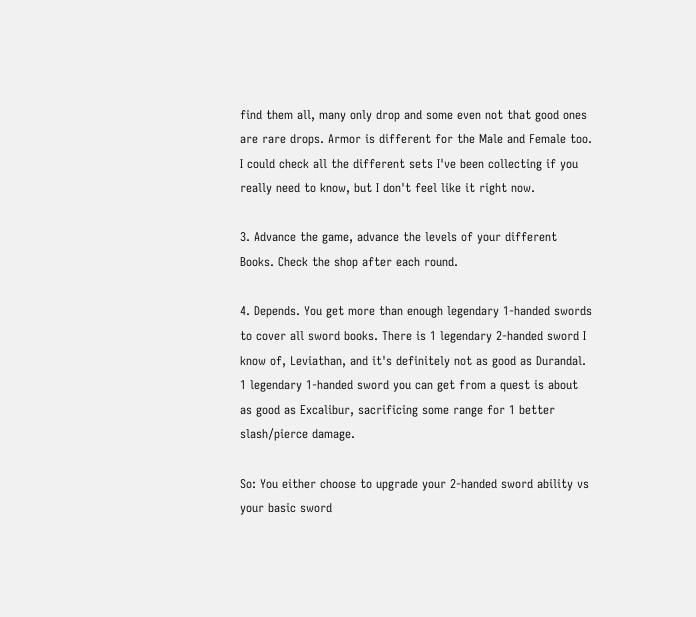find them all, many only drop and some even not that good ones are rare drops. Armor is different for the Male and Female too. I could check all the different sets I've been collecting if you really need to know, but I don't feel like it right now.

3. Advance the game, advance the levels of your different Books. Check the shop after each round.

4. Depends. You get more than enough legendary 1-handed swords to cover all sword books. There is 1 legendary 2-handed sword I know of, Leviathan, and it's definitely not as good as Durandal. 1 legendary 1-handed sword you can get from a quest is about as good as Excalibur, sacrificing some range for 1 better slash/pierce damage.

So: You either choose to upgrade your 2-handed sword ability vs your basic sword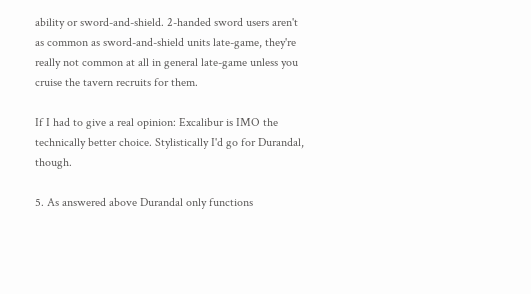ability or sword-and-shield. 2-handed sword users aren't as common as sword-and-shield units late-game, they're really not common at all in general late-game unless you cruise the tavern recruits for them.

If I had to give a real opinion: Excalibur is IMO the technically better choice. Stylistically I'd go for Durandal, though.

5. As answered above Durandal only functions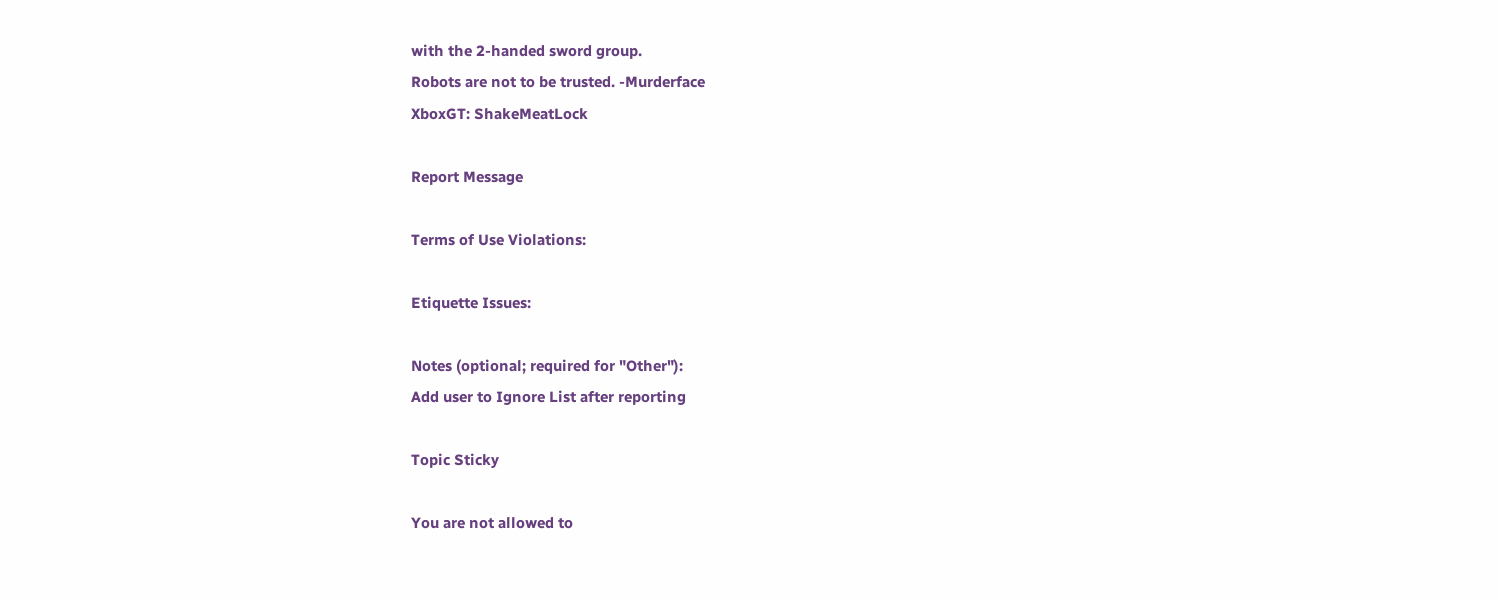with the 2-handed sword group.
Robots are not to be trusted. -Murderface
XboxGT: ShakeMeatLock

Report Message

Terms of Use Violations:

Etiquette Issues:

Notes (optional; required for "Other"):
Add user to Ignore List after reporting

Topic Sticky

You are not allowed to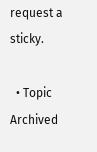request a sticky.

  • Topic Archived